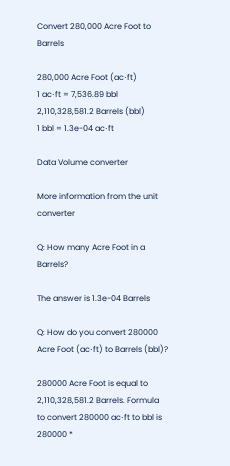Convert 280,000 Acre Foot to Barrels

280,000 Acre Foot (ac⋅ft)
1 ac⋅ft = 7,536.89 bbl
2,110,328,581.2 Barrels (bbl)
1 bbl = 1.3e-04 ac⋅ft

Data Volume converter

More information from the unit converter

Q: How many Acre Foot in a Barrels?

The answer is 1.3e-04 Barrels

Q: How do you convert 280000 Acre Foot (ac⋅ft) to Barrels (bbl)?

280000 Acre Foot is equal to 2,110,328,581.2 Barrels. Formula to convert 280000 ac⋅ft to bbl is 280000 *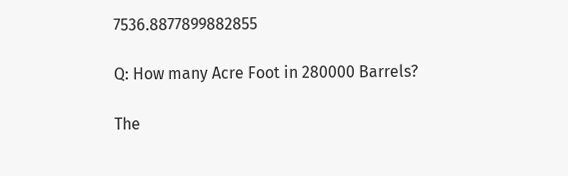7536.8877899882855

Q: How many Acre Foot in 280000 Barrels?

The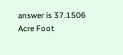answer is 37.1506 Acre Foot